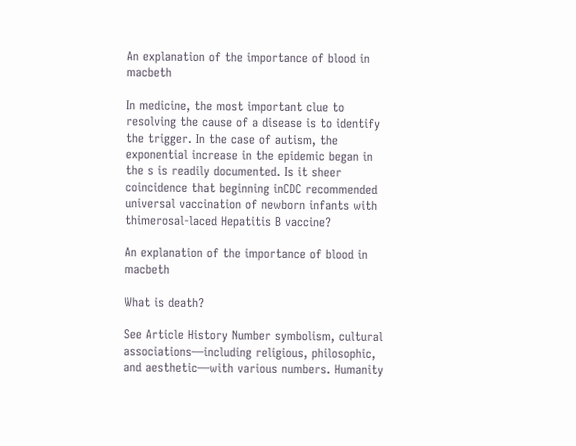An explanation of the importance of blood in macbeth

In medicine, the most important clue to resolving the cause of a disease is to identify the trigger. In the case of autism, the exponential increase in the epidemic began in the s is readily documented. Is it sheer coincidence that beginning inCDC recommended universal vaccination of newborn infants with thimerosal-laced Hepatitis B vaccine?

An explanation of the importance of blood in macbeth

What is death?

See Article History Number symbolism, cultural associations—including religious, philosophic, and aesthetic—with various numbers. Humanity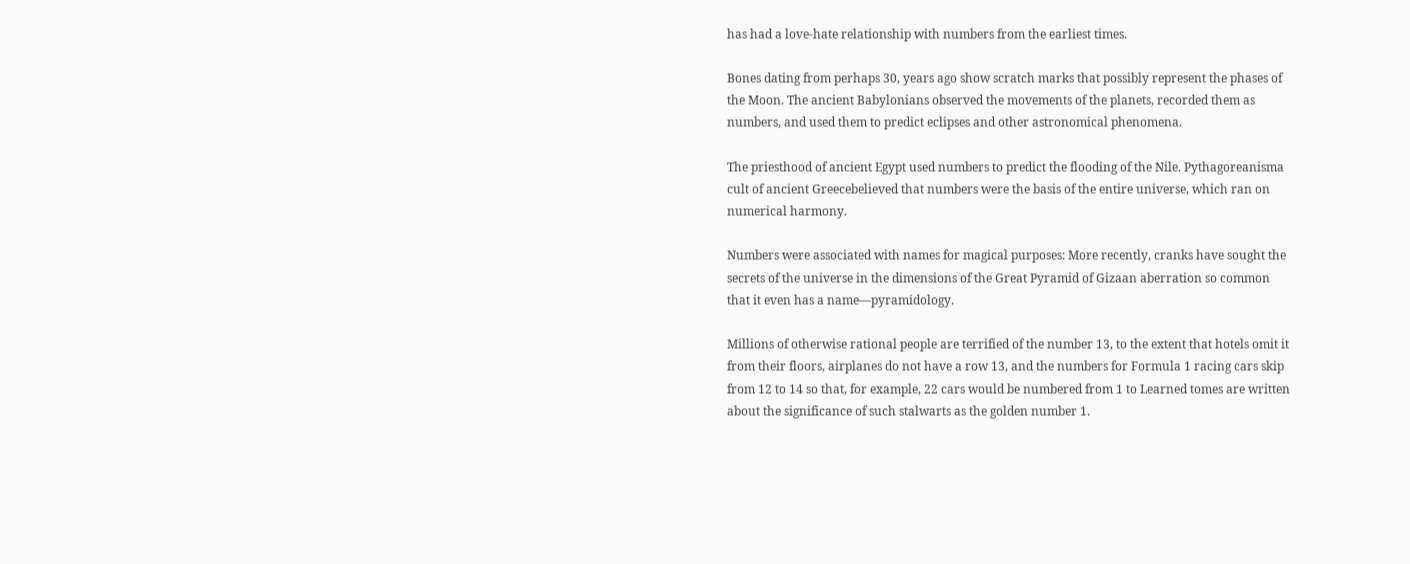has had a love-hate relationship with numbers from the earliest times.

Bones dating from perhaps 30, years ago show scratch marks that possibly represent the phases of the Moon. The ancient Babylonians observed the movements of the planets, recorded them as numbers, and used them to predict eclipses and other astronomical phenomena.

The priesthood of ancient Egypt used numbers to predict the flooding of the Nile. Pythagoreanisma cult of ancient Greecebelieved that numbers were the basis of the entire universe, which ran on numerical harmony.

Numbers were associated with names for magical purposes: More recently, cranks have sought the secrets of the universe in the dimensions of the Great Pyramid of Gizaan aberration so common that it even has a name—pyramidology.

Millions of otherwise rational people are terrified of the number 13, to the extent that hotels omit it from their floors, airplanes do not have a row 13, and the numbers for Formula 1 racing cars skip from 12 to 14 so that, for example, 22 cars would be numbered from 1 to Learned tomes are written about the significance of such stalwarts as the golden number 1.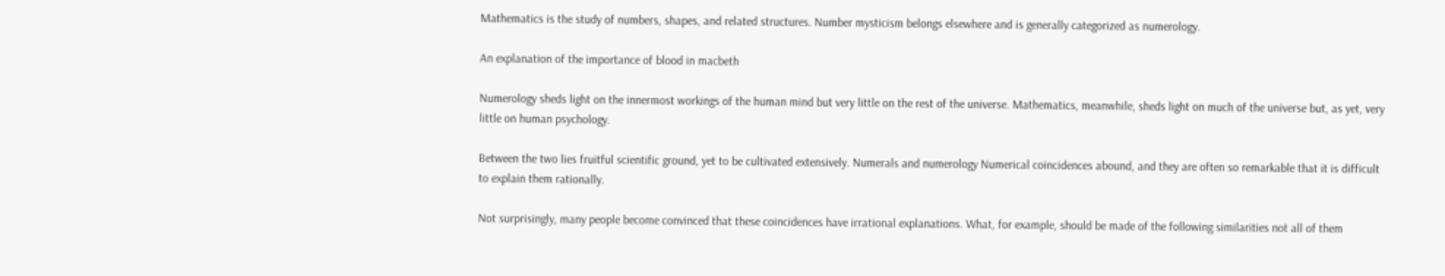Mathematics is the study of numbers, shapes, and related structures. Number mysticism belongs elsewhere and is generally categorized as numerology.

An explanation of the importance of blood in macbeth

Numerology sheds light on the innermost workings of the human mind but very little on the rest of the universe. Mathematics, meanwhile, sheds light on much of the universe but, as yet, very little on human psychology.

Between the two lies fruitful scientific ground, yet to be cultivated extensively. Numerals and numerology Numerical coincidences abound, and they are often so remarkable that it is difficult to explain them rationally.

Not surprisingly, many people become convinced that these coincidences have irrational explanations. What, for example, should be made of the following similarities not all of them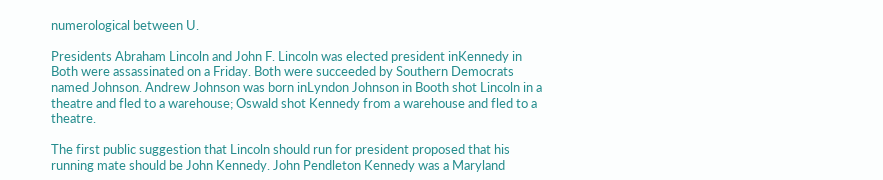numerological between U.

Presidents Abraham Lincoln and John F. Lincoln was elected president inKennedy in Both were assassinated on a Friday. Both were succeeded by Southern Democrats named Johnson. Andrew Johnson was born inLyndon Johnson in Booth shot Lincoln in a theatre and fled to a warehouse; Oswald shot Kennedy from a warehouse and fled to a theatre.

The first public suggestion that Lincoln should run for president proposed that his running mate should be John Kennedy. John Pendleton Kennedy was a Maryland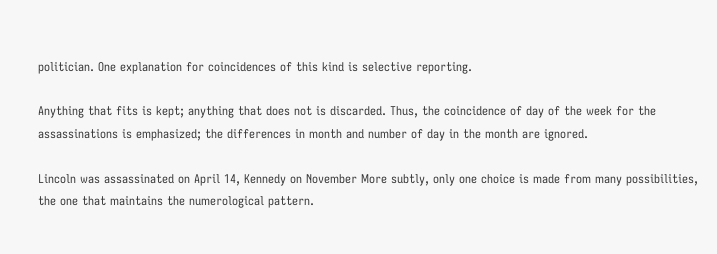politician. One explanation for coincidences of this kind is selective reporting.

Anything that fits is kept; anything that does not is discarded. Thus, the coincidence of day of the week for the assassinations is emphasized; the differences in month and number of day in the month are ignored.

Lincoln was assassinated on April 14, Kennedy on November More subtly, only one choice is made from many possibilities, the one that maintains the numerological pattern.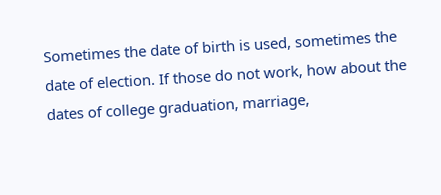Sometimes the date of birth is used, sometimes the date of election. If those do not work, how about the dates of college graduation, marriage,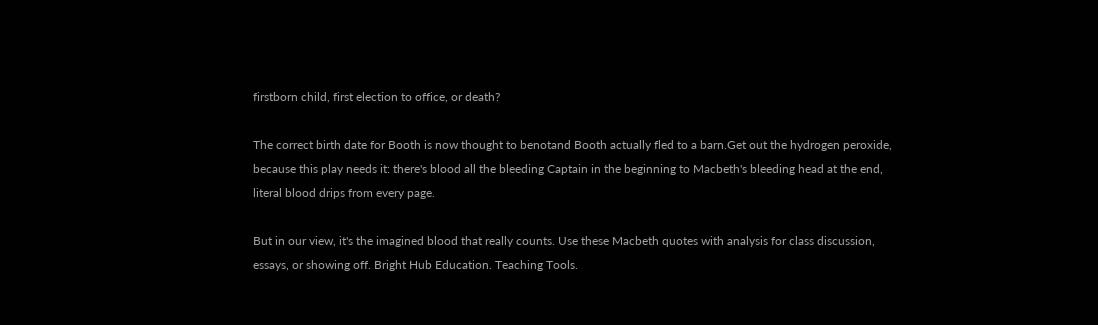firstborn child, first election to office, or death?

The correct birth date for Booth is now thought to benotand Booth actually fled to a barn.Get out the hydrogen peroxide, because this play needs it: there's blood all the bleeding Captain in the beginning to Macbeth's bleeding head at the end, literal blood drips from every page.

But in our view, it's the imagined blood that really counts. Use these Macbeth quotes with analysis for class discussion, essays, or showing off. Bright Hub Education. Teaching Tools.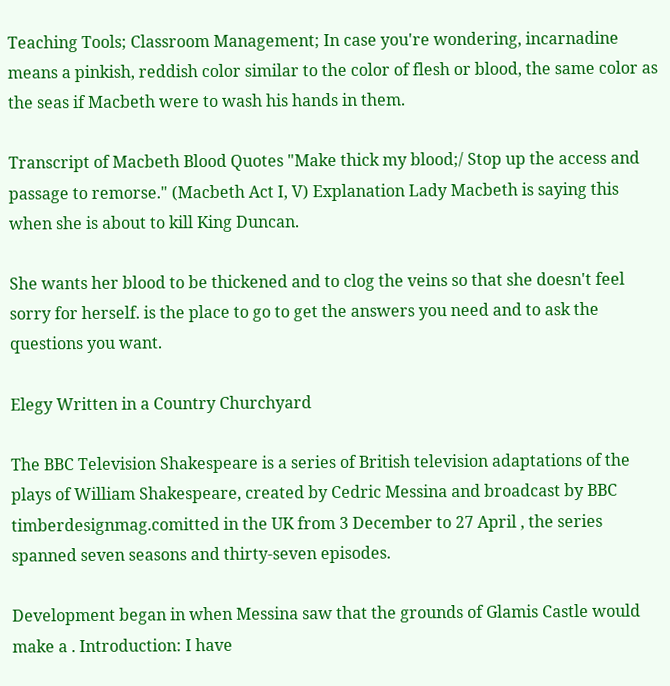Teaching Tools; Classroom Management; In case you're wondering, incarnadine means a pinkish, reddish color similar to the color of flesh or blood, the same color as the seas if Macbeth were to wash his hands in them.

Transcript of Macbeth Blood Quotes "Make thick my blood;/ Stop up the access and passage to remorse." (Macbeth Act I, V) Explanation Lady Macbeth is saying this when she is about to kill King Duncan.

She wants her blood to be thickened and to clog the veins so that she doesn't feel sorry for herself. is the place to go to get the answers you need and to ask the questions you want.

Elegy Written in a Country Churchyard

The BBC Television Shakespeare is a series of British television adaptations of the plays of William Shakespeare, created by Cedric Messina and broadcast by BBC timberdesignmag.comitted in the UK from 3 December to 27 April , the series spanned seven seasons and thirty-seven episodes.

Development began in when Messina saw that the grounds of Glamis Castle would make a . Introduction: I have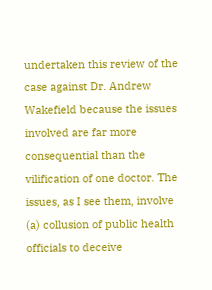undertaken this review of the case against Dr. Andrew Wakefield because the issues involved are far more consequential than the vilification of one doctor. The issues, as I see them, involve (a) collusion of public health officials to deceive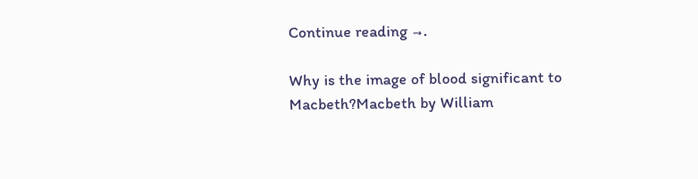Continue reading →.

Why is the image of blood significant to Macbeth?Macbeth by William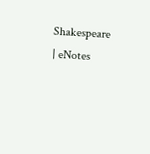Shakespeare | eNotes